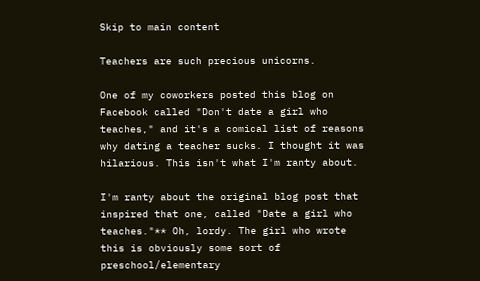Skip to main content

Teachers are such precious unicorns.

One of my coworkers posted this blog on Facebook called "Don't date a girl who teaches," and it's a comical list of reasons why dating a teacher sucks. I thought it was hilarious. This isn't what I'm ranty about.

I'm ranty about the original blog post that inspired that one, called "Date a girl who teaches."** Oh, lordy. The girl who wrote this is obviously some sort of preschool/elementary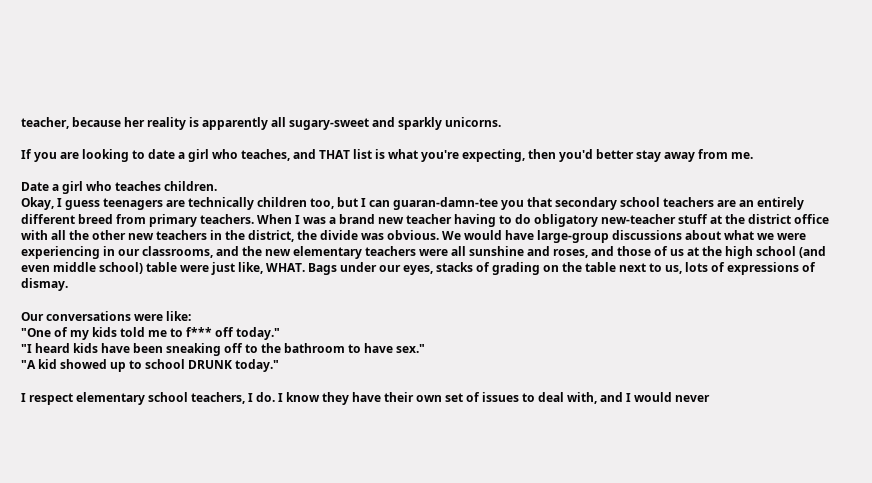teacher, because her reality is apparently all sugary-sweet and sparkly unicorns.

If you are looking to date a girl who teaches, and THAT list is what you're expecting, then you'd better stay away from me.

Date a girl who teaches children.
Okay, I guess teenagers are technically children too, but I can guaran-damn-tee you that secondary school teachers are an entirely different breed from primary teachers. When I was a brand new teacher having to do obligatory new-teacher stuff at the district office with all the other new teachers in the district, the divide was obvious. We would have large-group discussions about what we were experiencing in our classrooms, and the new elementary teachers were all sunshine and roses, and those of us at the high school (and even middle school) table were just like, WHAT. Bags under our eyes, stacks of grading on the table next to us, lots of expressions of dismay.

Our conversations were like:
"One of my kids told me to f*** off today."
"I heard kids have been sneaking off to the bathroom to have sex."
"A kid showed up to school DRUNK today."

I respect elementary school teachers, I do. I know they have their own set of issues to deal with, and I would never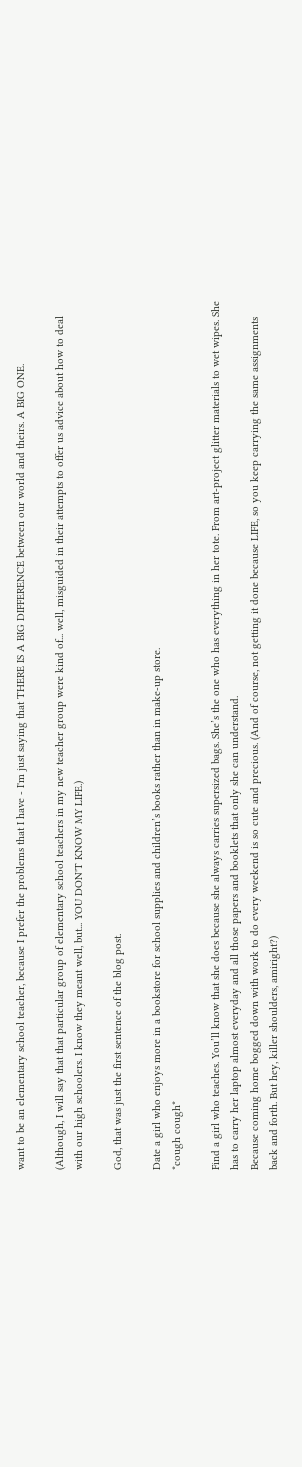want to be an elementary school teacher, because I prefer the problems that I have - I'm just saying that THERE IS A BIG DIFFERENCE between our world and theirs. A BIG ONE.

(Although, I will say that that particular group of elementary school teachers in my new teacher group were kind of... well, misguided in their attempts to offer us advice about how to deal with our high schoolers. I know they meant well, but... YOU DON'T KNOW MY LIFE.)

God, that was just the first sentence of the blog post.

Date a girl who enjoys more in a bookstore for school supplies and children’s books rather than in make-up store.
*cough cough*

Find a girl who teaches. You’ll know that she does because she always carries supersized bags. She’s the one who has everything in her tote. From art-project glitter materials to wet wipes. She has to carry her laptop almost everyday and all those papers and booklets that only she can understand.
Because coming home bogged down with work to do every weekend is so cute and precious. (And of course, not getting it done because LIFE, so you keep carrying the same assignments back and forth. But hey, killer shoulders, amiright?)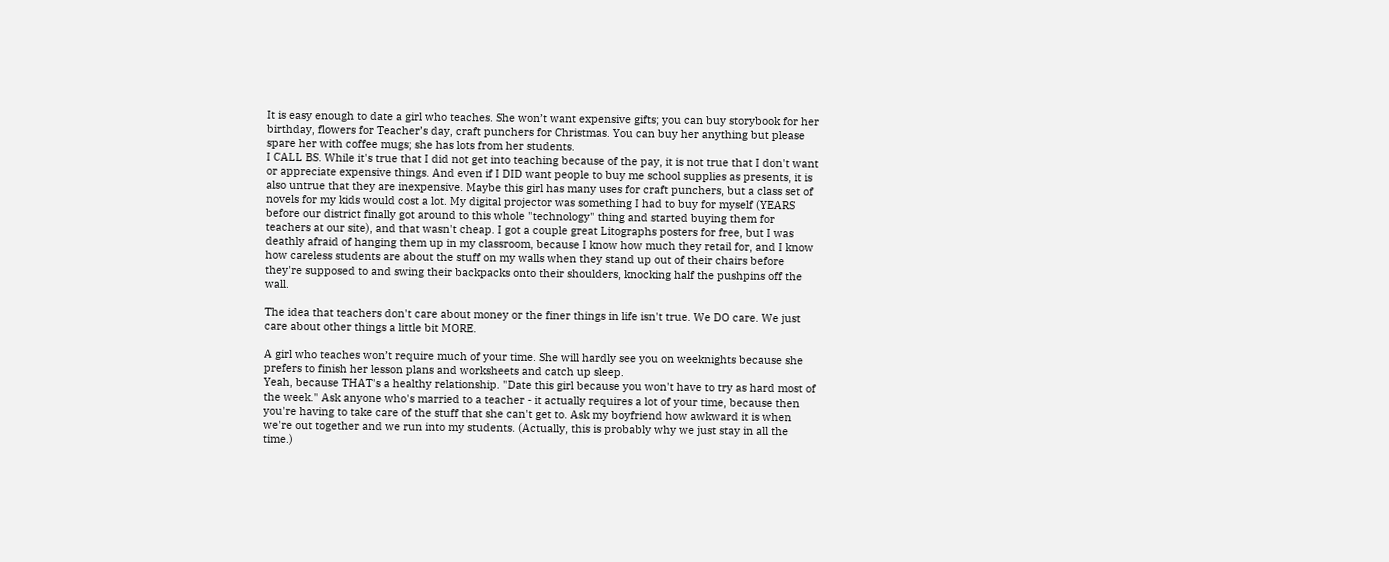It is easy enough to date a girl who teaches. She won’t want expensive gifts; you can buy storybook for her birthday, flowers for Teacher’s day, craft punchers for Christmas. You can buy her anything but please spare her with coffee mugs; she has lots from her students.
I CALL BS. While it's true that I did not get into teaching because of the pay, it is not true that I don't want or appreciate expensive things. And even if I DID want people to buy me school supplies as presents, it is also untrue that they are inexpensive. Maybe this girl has many uses for craft punchers, but a class set of novels for my kids would cost a lot. My digital projector was something I had to buy for myself (YEARS before our district finally got around to this whole "technology" thing and started buying them for teachers at our site), and that wasn't cheap. I got a couple great Litographs posters for free, but I was deathly afraid of hanging them up in my classroom, because I know how much they retail for, and I know how careless students are about the stuff on my walls when they stand up out of their chairs before they're supposed to and swing their backpacks onto their shoulders, knocking half the pushpins off the wall.

The idea that teachers don't care about money or the finer things in life isn't true. We DO care. We just care about other things a little bit MORE.

A girl who teaches won’t require much of your time. She will hardly see you on weeknights because she prefers to finish her lesson plans and worksheets and catch up sleep.
Yeah, because THAT's a healthy relationship. "Date this girl because you won't have to try as hard most of the week." Ask anyone who's married to a teacher - it actually requires a lot of your time, because then you're having to take care of the stuff that she can't get to. Ask my boyfriend how awkward it is when we're out together and we run into my students. (Actually, this is probably why we just stay in all the time.)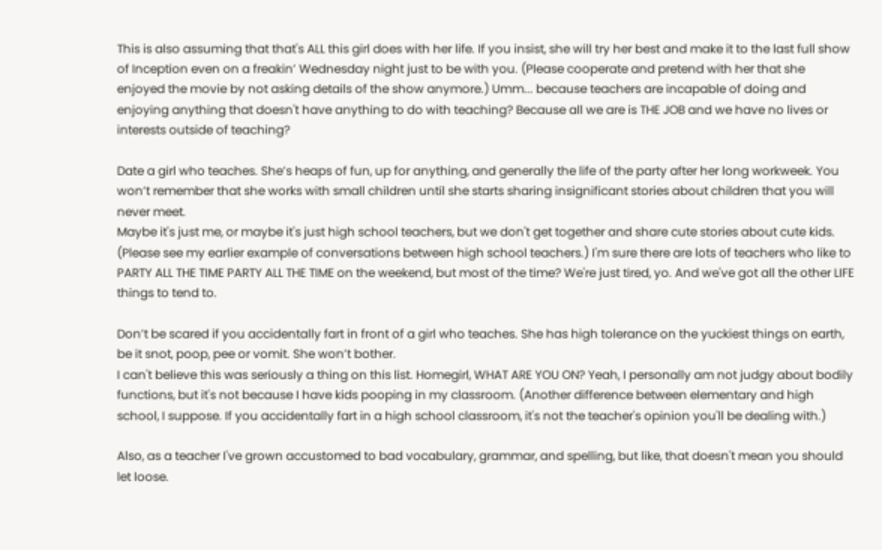This is also assuming that that's ALL this girl does with her life. If you insist, she will try her best and make it to the last full show of Inception even on a freakin’ Wednesday night just to be with you. (Please cooperate and pretend with her that she enjoyed the movie by not asking details of the show anymore.) Umm... because teachers are incapable of doing and enjoying anything that doesn't have anything to do with teaching? Because all we are is THE JOB and we have no lives or interests outside of teaching?

Date a girl who teaches. She’s heaps of fun, up for anything, and generally the life of the party after her long workweek. You won’t remember that she works with small children until she starts sharing insignificant stories about children that you will never meet.
Maybe it's just me, or maybe it's just high school teachers, but we don't get together and share cute stories about cute kids. (Please see my earlier example of conversations between high school teachers.) I'm sure there are lots of teachers who like to PARTY ALL THE TIME PARTY ALL THE TIME on the weekend, but most of the time? We're just tired, yo. And we've got all the other LIFE things to tend to.

Don’t be scared if you accidentally fart in front of a girl who teaches. She has high tolerance on the yuckiest things on earth, be it snot, poop, pee or vomit. She won’t bother.
I can't believe this was seriously a thing on this list. Homegirl, WHAT ARE YOU ON? Yeah, I personally am not judgy about bodily functions, but it's not because I have kids pooping in my classroom. (Another difference between elementary and high school, I suppose. If you accidentally fart in a high school classroom, it's not the teacher's opinion you'll be dealing with.)

Also, as a teacher I've grown accustomed to bad vocabulary, grammar, and spelling, but like, that doesn't mean you should let loose.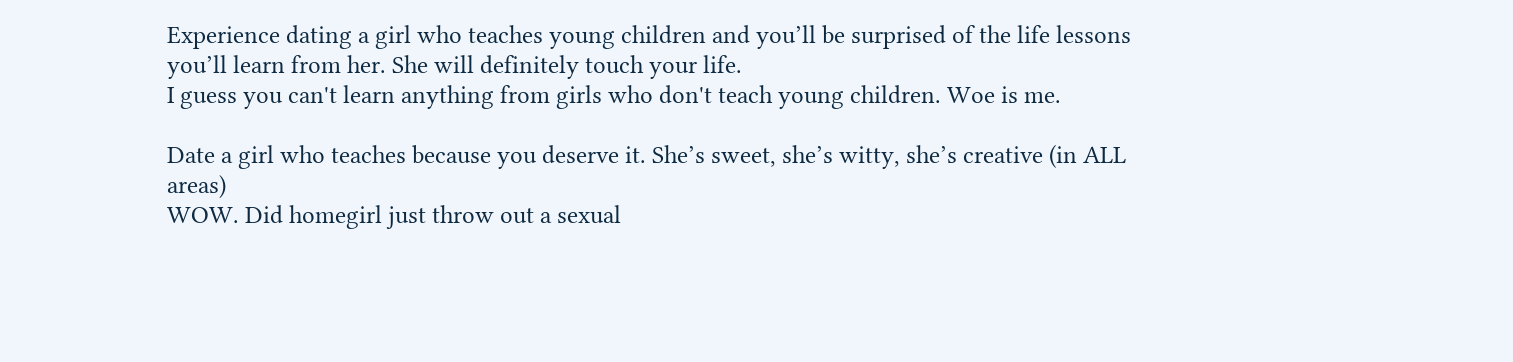Experience dating a girl who teaches young children and you’ll be surprised of the life lessons you’ll learn from her. She will definitely touch your life.
I guess you can't learn anything from girls who don't teach young children. Woe is me.

Date a girl who teaches because you deserve it. She’s sweet, she’s witty, she’s creative (in ALL areas)
WOW. Did homegirl just throw out a sexual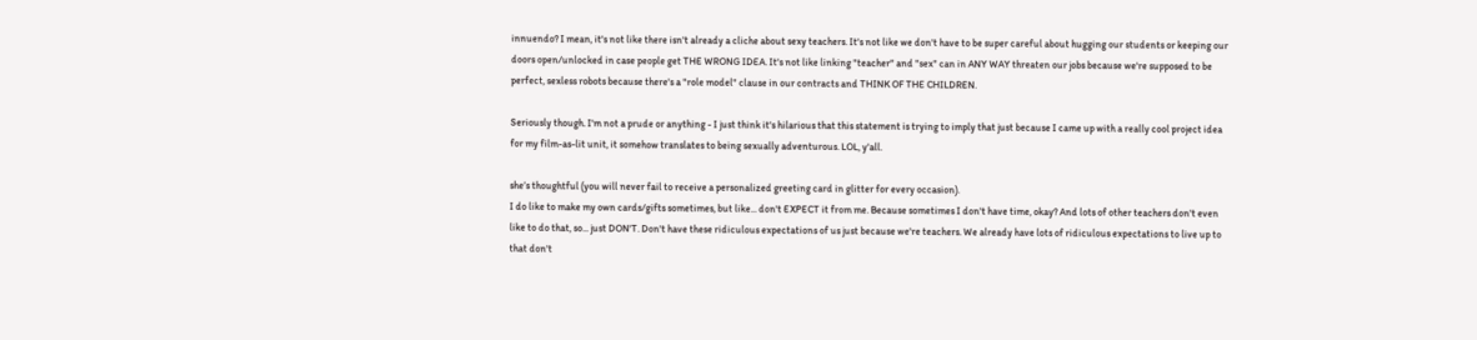innuendo? I mean, it's not like there isn't already a cliche about sexy teachers. It's not like we don't have to be super careful about hugging our students or keeping our doors open/unlocked in case people get THE WRONG IDEA. It's not like linking "teacher" and "sex" can in ANY WAY threaten our jobs because we're supposed to be perfect, sexless robots because there's a "role model" clause in our contracts and THINK OF THE CHILDREN.

Seriously though. I'm not a prude or anything - I just think it's hilarious that this statement is trying to imply that just because I came up with a really cool project idea for my film-as-lit unit, it somehow translates to being sexually adventurous. LOL, y'all.

she’s thoughtful (you will never fail to receive a personalized greeting card in glitter for every occasion).
I do like to make my own cards/gifts sometimes, but like... don't EXPECT it from me. Because sometimes I don't have time, okay? And lots of other teachers don't even like to do that, so... just DON'T. Don't have these ridiculous expectations of us just because we're teachers. We already have lots of ridiculous expectations to live up to that don't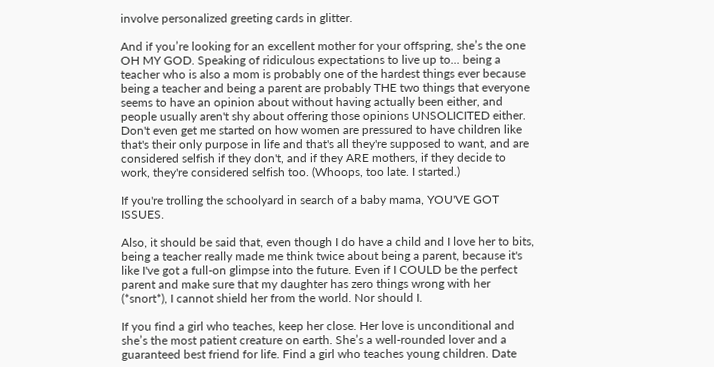involve personalized greeting cards in glitter.

And if you’re looking for an excellent mother for your offspring, she’s the one
OH MY GOD. Speaking of ridiculous expectations to live up to... being a teacher who is also a mom is probably one of the hardest things ever because being a teacher and being a parent are probably THE two things that everyone seems to have an opinion about without having actually been either, and people usually aren't shy about offering those opinions UNSOLICITED either. Don't even get me started on how women are pressured to have children like that's their only purpose in life and that's all they're supposed to want, and are considered selfish if they don't, and if they ARE mothers, if they decide to work, they're considered selfish too. (Whoops, too late. I started.)

If you're trolling the schoolyard in search of a baby mama, YOU'VE GOT ISSUES.

Also, it should be said that, even though I do have a child and I love her to bits, being a teacher really made me think twice about being a parent, because it's like I've got a full-on glimpse into the future. Even if I COULD be the perfect parent and make sure that my daughter has zero things wrong with her (*snort*), I cannot shield her from the world. Nor should I.

If you find a girl who teaches, keep her close. Her love is unconditional and she’s the most patient creature on earth. She’s a well-rounded lover and a guaranteed best friend for life. Find a girl who teaches young children. Date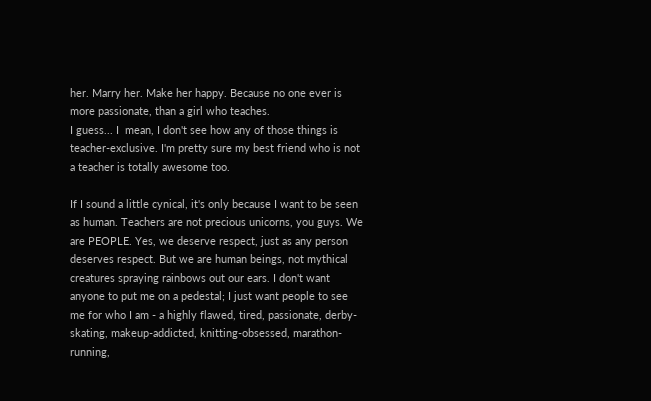her. Marry her. Make her happy. Because no one ever is more passionate, than a girl who teaches.
I guess... I  mean, I don't see how any of those things is teacher-exclusive. I'm pretty sure my best friend who is not a teacher is totally awesome too.

If I sound a little cynical, it's only because I want to be seen as human. Teachers are not precious unicorns, you guys. We are PEOPLE. Yes, we deserve respect, just as any person deserves respect. But we are human beings, not mythical creatures spraying rainbows out our ears. I don't want anyone to put me on a pedestal; I just want people to see me for who I am - a highly flawed, tired, passionate, derby-skating, makeup-addicted, knitting-obsessed, marathon-running,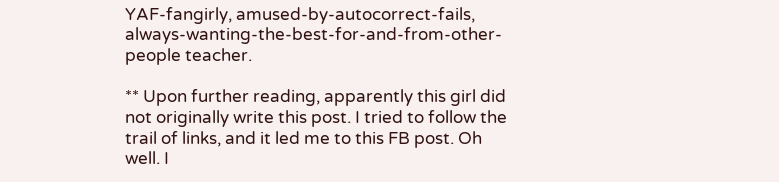YAF-fangirly, amused-by-autocorrect-fails, always-wanting-the-best-for-and-from-other-people teacher.

** Upon further reading, apparently this girl did not originally write this post. I tried to follow the trail of links, and it led me to this FB post. Oh well. I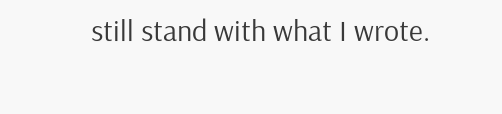still stand with what I wrote.